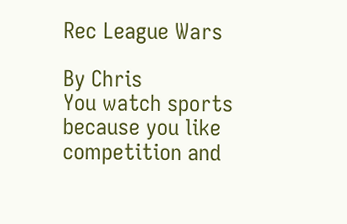Rec League Wars

By Chris
You watch sports because you like competition and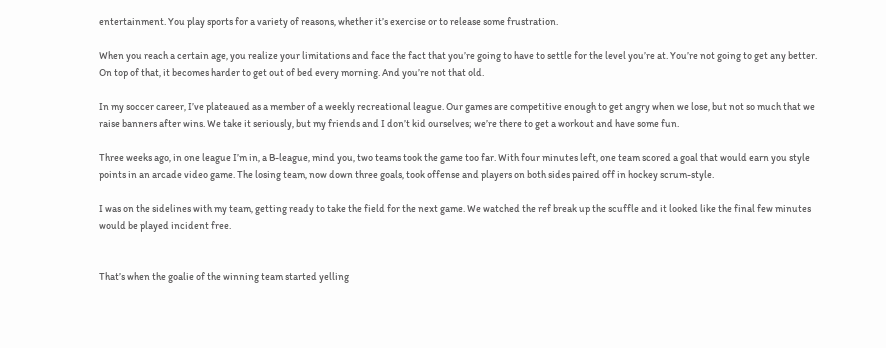entertainment. You play sports for a variety of reasons, whether it’s exercise or to release some frustration.

When you reach a certain age, you realize your limitations and face the fact that you’re going to have to settle for the level you’re at. You’re not going to get any better. On top of that, it becomes harder to get out of bed every morning. And you’re not that old.

In my soccer career, I’ve plateaued as a member of a weekly recreational league. Our games are competitive enough to get angry when we lose, but not so much that we raise banners after wins. We take it seriously, but my friends and I don’t kid ourselves; we’re there to get a workout and have some fun.

Three weeks ago, in one league I’m in, a B-league, mind you, two teams took the game too far. With four minutes left, one team scored a goal that would earn you style points in an arcade video game. The losing team, now down three goals, took offense and players on both sides paired off in hockey scrum-style.

I was on the sidelines with my team, getting ready to take the field for the next game. We watched the ref break up the scuffle and it looked like the final few minutes would be played incident free.


That’s when the goalie of the winning team started yelling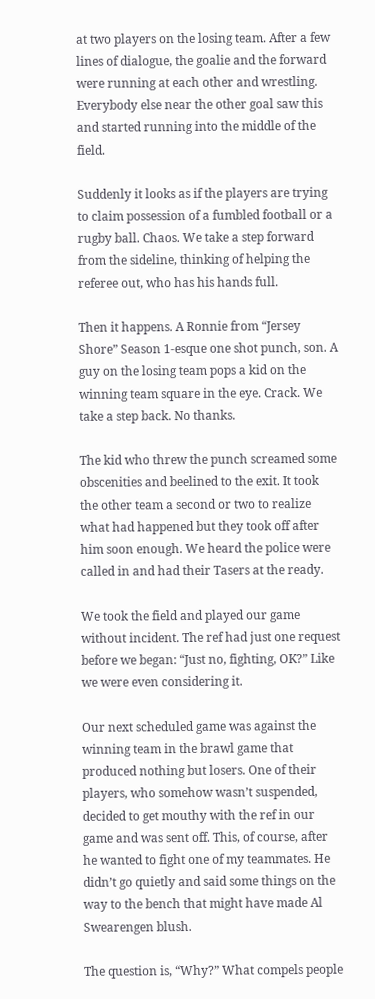at two players on the losing team. After a few lines of dialogue, the goalie and the forward were running at each other and wrestling. Everybody else near the other goal saw this and started running into the middle of the field.

Suddenly it looks as if the players are trying to claim possession of a fumbled football or a rugby ball. Chaos. We take a step forward from the sideline, thinking of helping the referee out, who has his hands full.

Then it happens. A Ronnie from “Jersey Shore” Season 1-esque one shot punch, son. A guy on the losing team pops a kid on the winning team square in the eye. Crack. We take a step back. No thanks.

The kid who threw the punch screamed some obscenities and beelined to the exit. It took the other team a second or two to realize what had happened but they took off after him soon enough. We heard the police were called in and had their Tasers at the ready.

We took the field and played our game without incident. The ref had just one request before we began: “Just no, fighting, OK?” Like we were even considering it.

Our next scheduled game was against the winning team in the brawl game that produced nothing but losers. One of their players, who somehow wasn’t suspended, decided to get mouthy with the ref in our game and was sent off. This, of course, after he wanted to fight one of my teammates. He didn’t go quietly and said some things on the way to the bench that might have made Al Swearengen blush.

The question is, “Why?” What compels people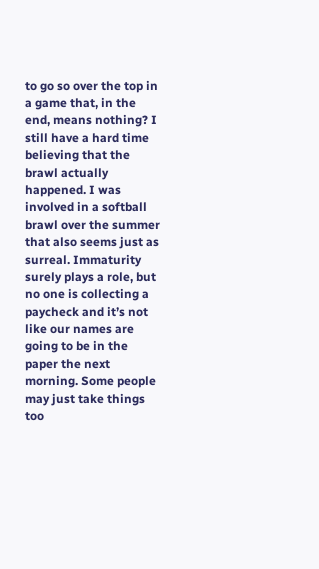to go so over the top in a game that, in the end, means nothing? I still have a hard time believing that the brawl actually happened. I was involved in a softball brawl over the summer that also seems just as surreal. Immaturity surely plays a role, but no one is collecting a paycheck and it’s not like our names are going to be in the paper the next morning. Some people may just take things too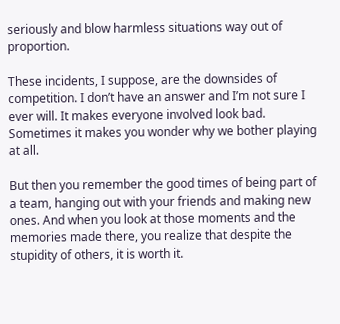seriously and blow harmless situations way out of proportion.

These incidents, I suppose, are the downsides of competition. I don’t have an answer and I’m not sure I ever will. It makes everyone involved look bad. Sometimes it makes you wonder why we bother playing at all.

But then you remember the good times of being part of a team, hanging out with your friends and making new ones. And when you look at those moments and the memories made there, you realize that despite the stupidity of others, it is worth it.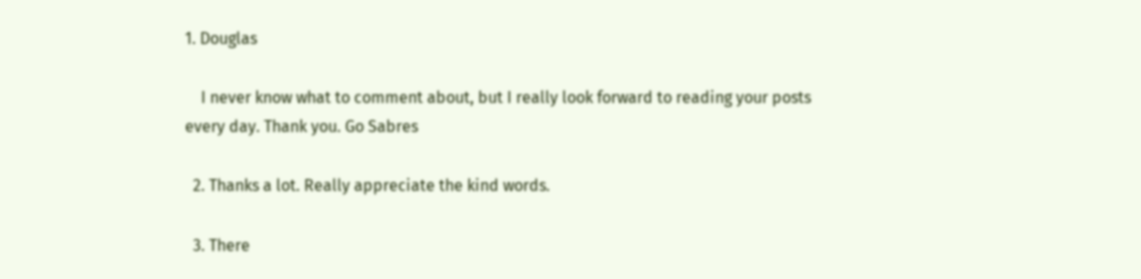1. Douglas

    I never know what to comment about, but I really look forward to reading your posts every day. Thank you. Go Sabres

  2. Thanks a lot. Really appreciate the kind words.

  3. There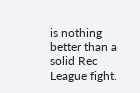is nothing better than a solid Rec League fight.